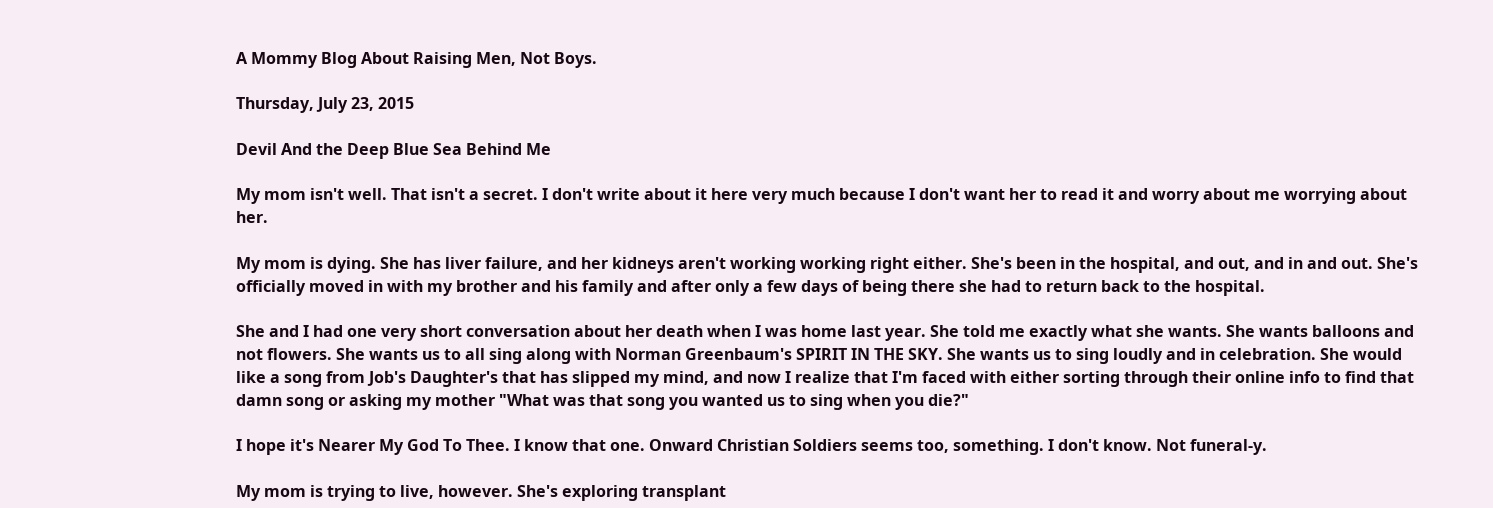A Mommy Blog About Raising Men, Not Boys.

Thursday, July 23, 2015

Devil And the Deep Blue Sea Behind Me

My mom isn't well. That isn't a secret. I don't write about it here very much because I don't want her to read it and worry about me worrying about her.

My mom is dying. She has liver failure, and her kidneys aren't working working right either. She's been in the hospital, and out, and in and out. She's officially moved in with my brother and his family and after only a few days of being there she had to return back to the hospital.

She and I had one very short conversation about her death when I was home last year. She told me exactly what she wants. She wants balloons and not flowers. She wants us to all sing along with Norman Greenbaum's SPIRIT IN THE SKY. She wants us to sing loudly and in celebration. She would like a song from Job's Daughter's that has slipped my mind, and now I realize that I'm faced with either sorting through their online info to find that damn song or asking my mother "What was that song you wanted us to sing when you die?"

I hope it's Nearer My God To Thee. I know that one. Onward Christian Soldiers seems too, something. I don't know. Not funeral-y.

My mom is trying to live, however. She's exploring transplant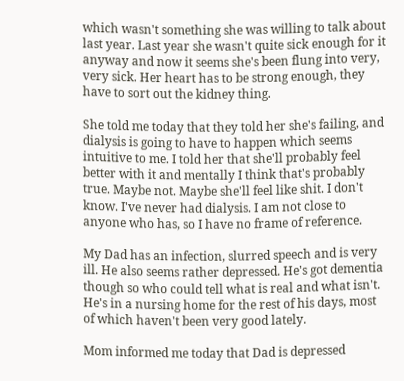which wasn't something she was willing to talk about last year. Last year she wasn't quite sick enough for it anyway and now it seems she's been flung into very, very sick. Her heart has to be strong enough, they have to sort out the kidney thing.

She told me today that they told her she's failing, and dialysis is going to have to happen which seems intuitive to me. I told her that she'll probably feel better with it and mentally I think that's probably true. Maybe not. Maybe she'll feel like shit. I don't know. I've never had dialysis. I am not close to anyone who has, so I have no frame of reference.

My Dad has an infection, slurred speech and is very ill. He also seems rather depressed. He's got dementia though so who could tell what is real and what isn't. He's in a nursing home for the rest of his days, most of which haven't been very good lately.

Mom informed me today that Dad is depressed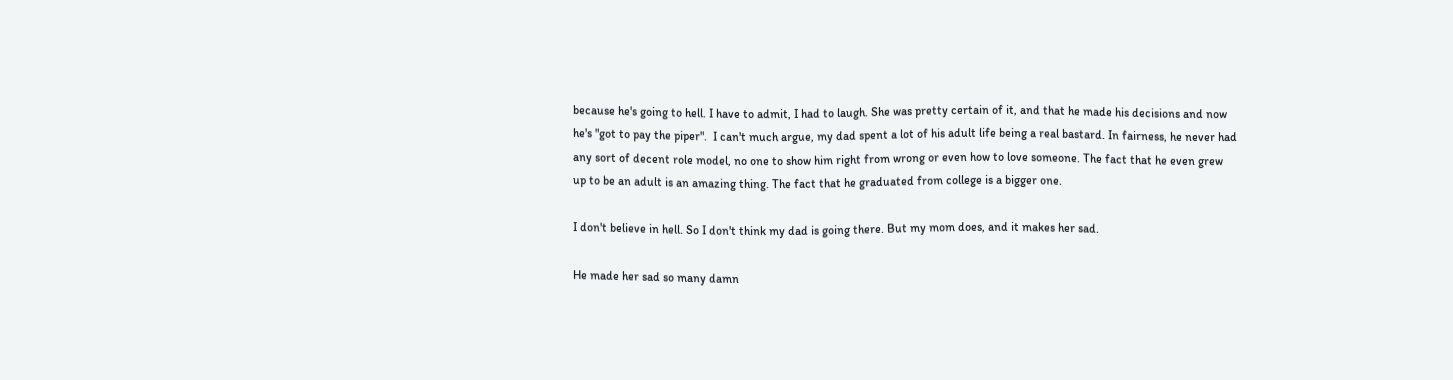because he's going to hell. I have to admit, I had to laugh. She was pretty certain of it, and that he made his decisions and now he's "got to pay the piper".  I can't much argue, my dad spent a lot of his adult life being a real bastard. In fairness, he never had any sort of decent role model, no one to show him right from wrong or even how to love someone. The fact that he even grew up to be an adult is an amazing thing. The fact that he graduated from college is a bigger one.

I don't believe in hell. So I don't think my dad is going there. But my mom does, and it makes her sad.

He made her sad so many damn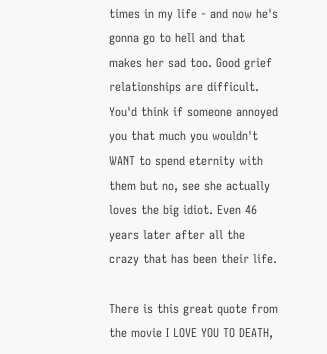times in my life - and now he's gonna go to hell and that makes her sad too. Good grief relationships are difficult. You'd think if someone annoyed you that much you wouldn't WANT to spend eternity with them but no, see she actually loves the big idiot. Even 46 years later after all the crazy that has been their life.

There is this great quote from the movie I LOVE YOU TO DEATH,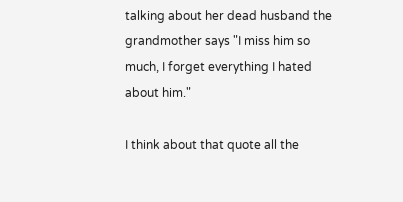talking about her dead husband the grandmother says "I miss him so much, I forget everything I hated about him."

I think about that quote all the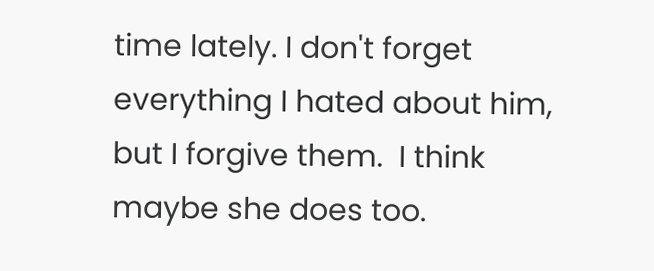time lately. I don't forget everything I hated about him, but I forgive them.  I think maybe she does too.